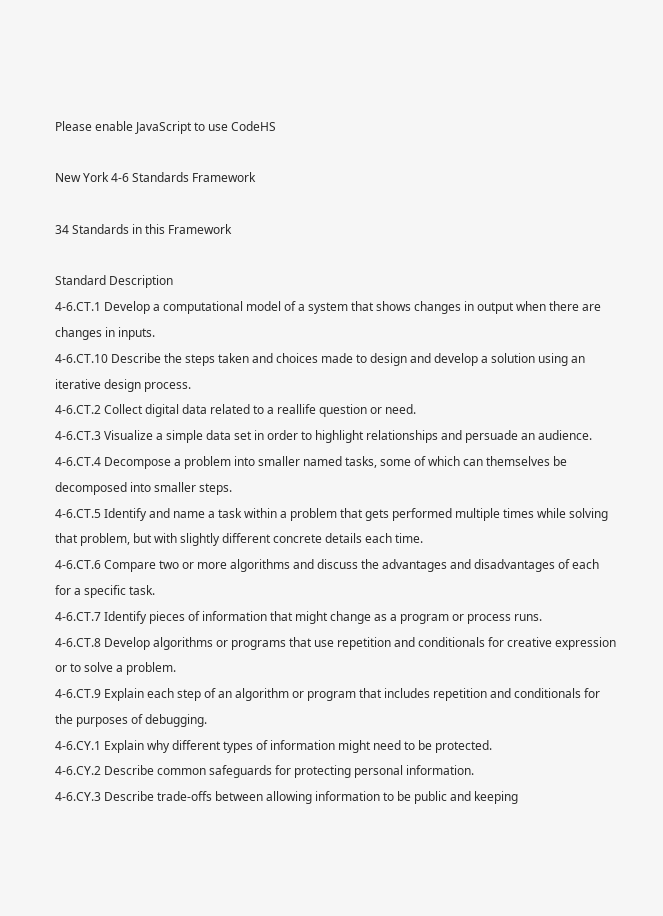Please enable JavaScript to use CodeHS

New York 4-6 Standards Framework

34 Standards in this Framework

Standard Description
4-6.CT.1 Develop a computational model of a system that shows changes in output when there are changes in inputs.
4-6.CT.10 Describe the steps taken and choices made to design and develop a solution using an iterative design process.
4-6.CT.2 Collect digital data related to a reallife question or need.
4-6.CT.3 Visualize a simple data set in order to highlight relationships and persuade an audience.
4-6.CT.4 Decompose a problem into smaller named tasks, some of which can themselves be decomposed into smaller steps.
4-6.CT.5 Identify and name a task within a problem that gets performed multiple times while solving that problem, but with slightly different concrete details each time.
4-6.CT.6 Compare two or more algorithms and discuss the advantages and disadvantages of each for a specific task.
4-6.CT.7 Identify pieces of information that might change as a program or process runs.
4-6.CT.8 Develop algorithms or programs that use repetition and conditionals for creative expression or to solve a problem.
4-6.CT.9 Explain each step of an algorithm or program that includes repetition and conditionals for the purposes of debugging.
4-6.CY.1 Explain why different types of information might need to be protected.
4-6.CY.2 Describe common safeguards for protecting personal information.
4-6.CY.3 Describe trade-offs between allowing information to be public and keeping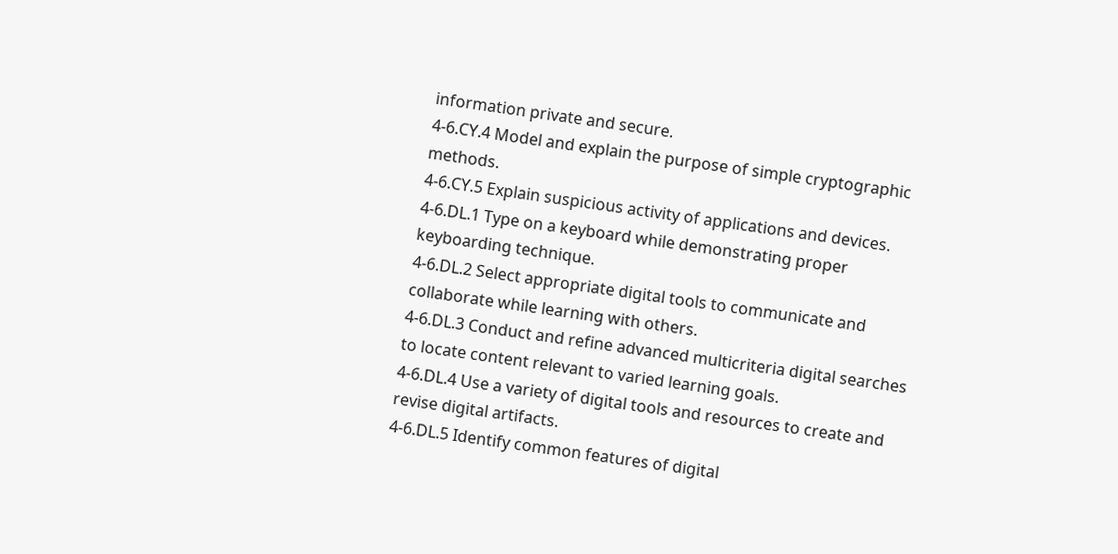information private and secure.
4-6.CY.4 Model and explain the purpose of simple cryptographic methods.
4-6.CY.5 Explain suspicious activity of applications and devices.
4-6.DL.1 Type on a keyboard while demonstrating proper keyboarding technique.
4-6.DL.2 Select appropriate digital tools to communicate and collaborate while learning with others.
4-6.DL.3 Conduct and refine advanced multicriteria digital searches to locate content relevant to varied learning goals.
4-6.DL.4 Use a variety of digital tools and resources to create and revise digital artifacts.
4-6.DL.5 Identify common features of digital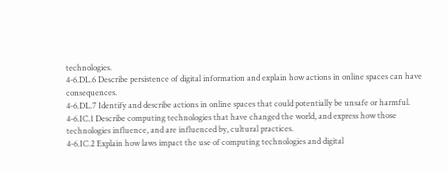technologies.
4-6.DL.6 Describe persistence of digital information and explain how actions in online spaces can have consequences.
4-6.DL.7 Identify and describe actions in online spaces that could potentially be unsafe or harmful.
4-6.IC.1 Describe computing technologies that have changed the world, and express how those technologies influence, and are influenced by, cultural practices.
4-6.IC.2 Explain how laws impact the use of computing technologies and digital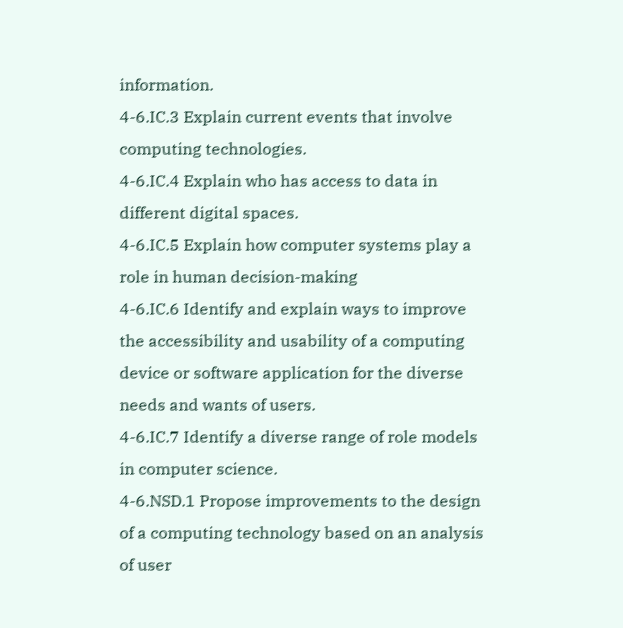information.
4-6.IC.3 Explain current events that involve computing technologies.
4-6.IC.4 Explain who has access to data in different digital spaces.
4-6.IC.5 Explain how computer systems play a role in human decision-making
4-6.IC.6 Identify and explain ways to improve the accessibility and usability of a computing device or software application for the diverse needs and wants of users.
4-6.IC.7 Identify a diverse range of role models in computer science.
4-6.NSD.1 Propose improvements to the design of a computing technology based on an analysis of user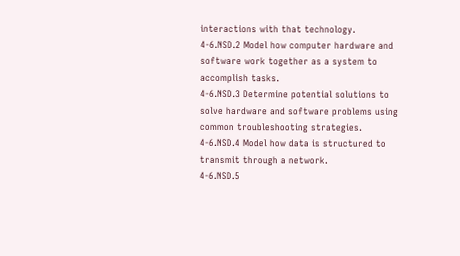interactions with that technology.
4-6.NSD.2 Model how computer hardware and software work together as a system to accomplish tasks.
4-6.NSD.3 Determine potential solutions to solve hardware and software problems using common troubleshooting strategies.
4-6.NSD.4 Model how data is structured to transmit through a network.
4-6.NSD.5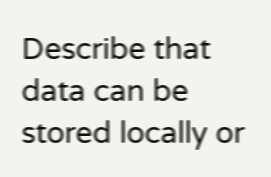Describe that data can be stored locally or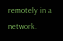remotely in a network.